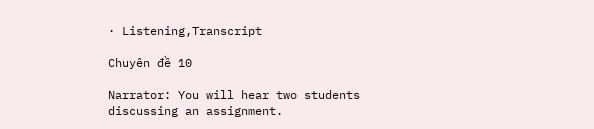· Listening,Transcript

Chuyên đề 10

Narrator: You will hear two students discussing an assignment.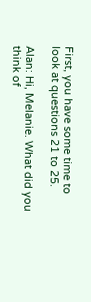First, you have some time to look at questions 21 to 25.

Alan: Hi, Melanie. What did you think of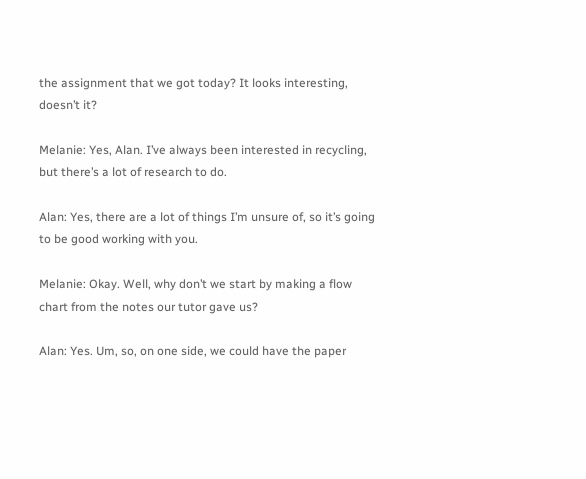the assignment that we got today? It looks interesting, doesn’t it?

Melanie: Yes, Alan. I’ve always been interested in recycling, but there’s a lot of research to do.

Alan: Yes, there are a lot of things I’m unsure of, so it’s going to be good working with you.

Melanie: Okay. Well, why don’t we start by making a flow chart from the notes our tutor gave us?

Alan: Yes. Um, so, on one side, we could have the paper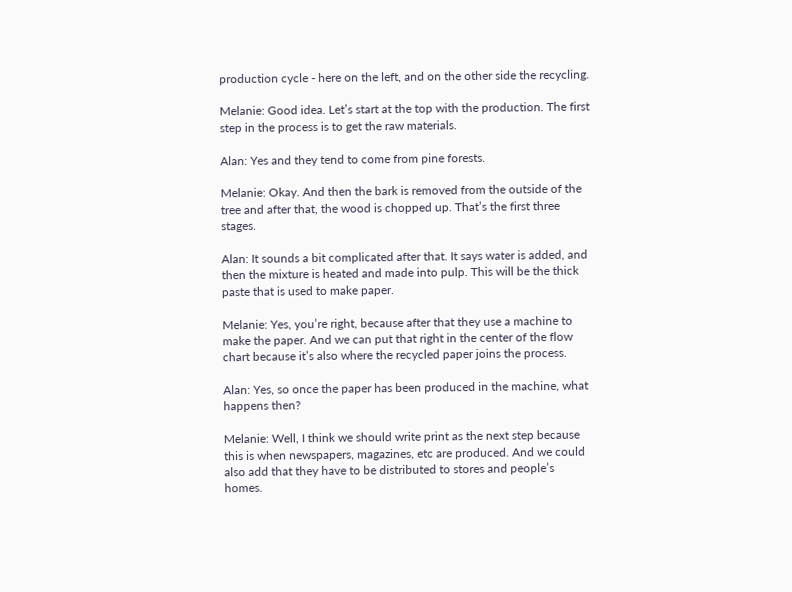production cycle - here on the left, and on the other side the recycling.

Melanie: Good idea. Let’s start at the top with the production. The first step in the process is to get the raw materials.

Alan: Yes and they tend to come from pine forests.

Melanie: Okay. And then the bark is removed from the outside of the tree and after that, the wood is chopped up. That’s the first three stages.

Alan: It sounds a bit complicated after that. It says water is added, and then the mixture is heated and made into pulp. This will be the thick paste that is used to make paper.

Melanie: Yes, you’re right, because after that they use a machine to make the paper. And we can put that right in the center of the flow chart because it’s also where the recycled paper joins the process.

Alan: Yes, so once the paper has been produced in the machine, what happens then?

Melanie: Well, I think we should write print as the next step because this is when newspapers, magazines, etc are produced. And we could also add that they have to be distributed to stores and people’s homes.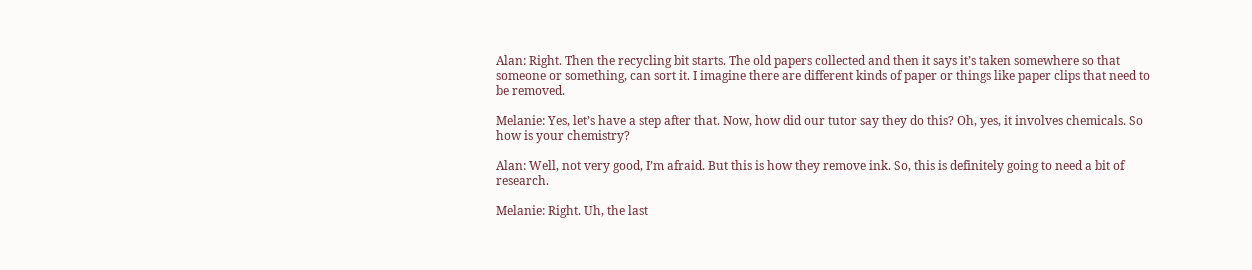Alan: Right. Then the recycling bit starts. The old papers collected and then it says it’s taken somewhere so that someone or something, can sort it. I imagine there are different kinds of paper or things like paper clips that need to be removed.

Melanie: Yes, let’s have a step after that. Now, how did our tutor say they do this? Oh, yes, it involves chemicals. So how is your chemistry?

Alan: Well, not very good, I’m afraid. But this is how they remove ink. So, this is definitely going to need a bit of research.

Melanie: Right. Uh, the last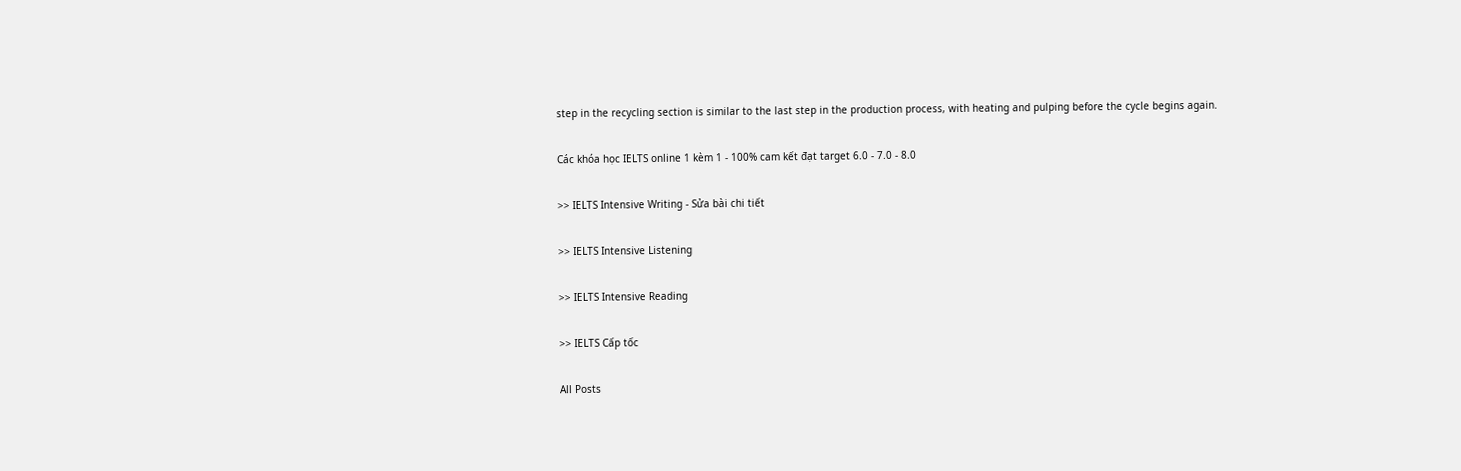step in the recycling section is similar to the last step in the production process, with heating and pulping before the cycle begins again.

Các khóa học IELTS online 1 kèm 1 - 100% cam kết đạt target 6.0 - 7.0 - 8.0

>> IELTS Intensive Writing - Sửa bài chi tiết

>> IELTS Intensive Listening

>> IELTS Intensive Reading

>> IELTS Cấp tốc

All Posts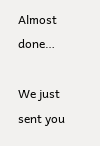Almost done…

We just sent you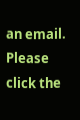an email. Please click the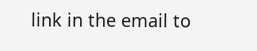link in the email to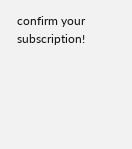confirm your subscription!